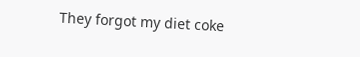They forgot my diet coke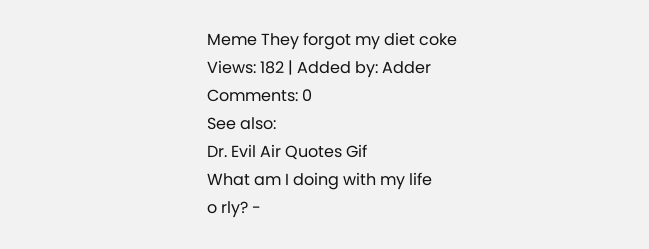Meme They forgot my diet coke
Views: 182 | Added by: Adder
Comments: 0
See also:
Dr. Evil Air Quotes Gif
What am I doing with my life
o rly? -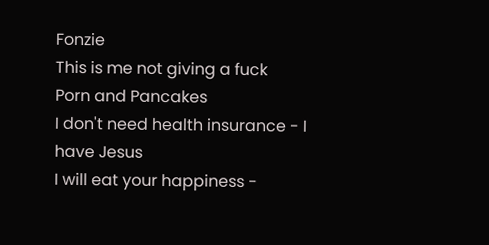Fonzie
This is me not giving a fuck
Porn and Pancakes
I don't need health insurance - I have Jesus
I will eat your happiness -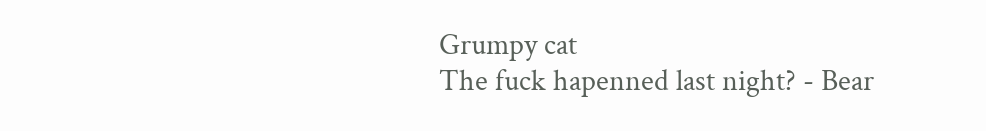Grumpy cat
The fuck hapenned last night? - Bear